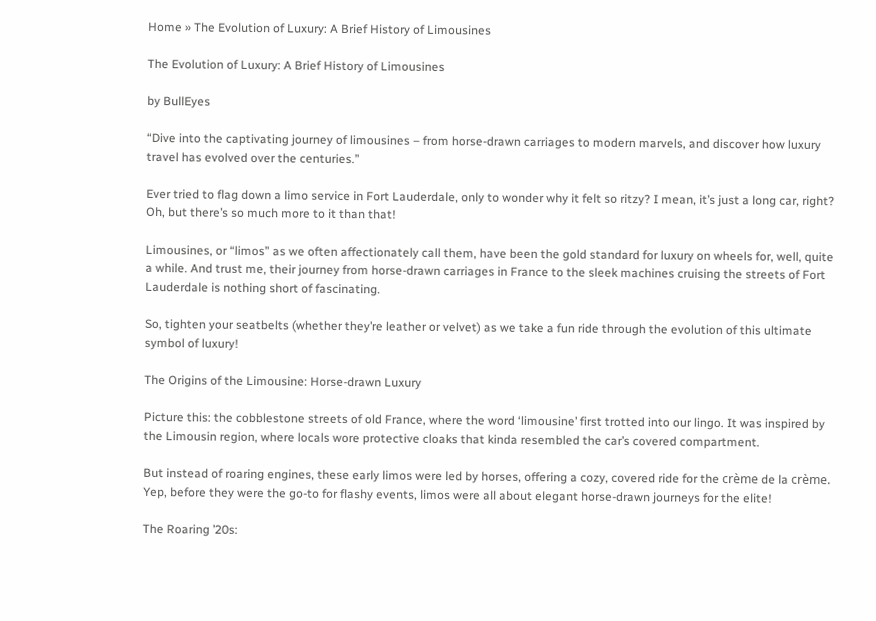Home » The Evolution of Luxury: A Brief History of Limousines

The Evolution of Luxury: A Brief History of Limousines

by BullEyes

“Dive into the captivating journey of limousines – from horse-drawn carriages to modern marvels, and discover how luxury travel has evolved over the centuries.”

Ever tried to flag down a limo service in Fort Lauderdale, only to wonder why it felt so ritzy? I mean, it’s just a long car, right? Oh, but there’s so much more to it than that!

Limousines, or “limos” as we often affectionately call them, have been the gold standard for luxury on wheels for, well, quite a while. And trust me, their journey from horse-drawn carriages in France to the sleek machines cruising the streets of Fort Lauderdale is nothing short of fascinating.

So, tighten your seatbelts (whether they’re leather or velvet) as we take a fun ride through the evolution of this ultimate symbol of luxury!

The Origins of the Limousine: Horse-drawn Luxury

Picture this: the cobblestone streets of old France, where the word ‘limousine’ first trotted into our lingo. It was inspired by the Limousin region, where locals wore protective cloaks that kinda resembled the car’s covered compartment.

But instead of roaring engines, these early limos were led by horses, offering a cozy, covered ride for the crème de la crème. Yep, before they were the go-to for flashy events, limos were all about elegant horse-drawn journeys for the elite!

The Roaring ’20s: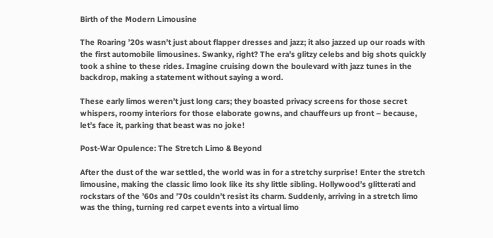Birth of the Modern Limousine

The Roaring ’20s wasn’t just about flapper dresses and jazz; it also jazzed up our roads with the first automobile limousines. Swanky, right? The era’s glitzy celebs and big shots quickly took a shine to these rides. Imagine cruising down the boulevard with jazz tunes in the backdrop, making a statement without saying a word.

These early limos weren’t just long cars; they boasted privacy screens for those secret whispers, roomy interiors for those elaborate gowns, and chauffeurs up front – because, let’s face it, parking that beast was no joke!

Post-War Opulence: The Stretch Limo & Beyond

After the dust of the war settled, the world was in for a stretchy surprise! Enter the stretch limousine, making the classic limo look like its shy little sibling. Hollywood’s glitterati and rockstars of the ’60s and ’70s couldn’t resist its charm. Suddenly, arriving in a stretch limo was the thing, turning red carpet events into a virtual limo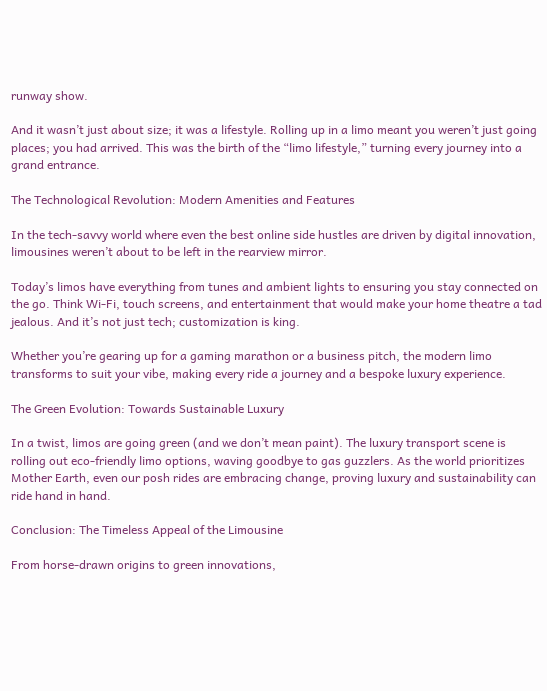runway show.

And it wasn’t just about size; it was a lifestyle. Rolling up in a limo meant you weren’t just going places; you had arrived. This was the birth of the “limo lifestyle,” turning every journey into a grand entrance.

The Technological Revolution: Modern Amenities and Features

In the tech-savvy world where even the best online side hustles are driven by digital innovation, limousines weren’t about to be left in the rearview mirror.

Today’s limos have everything from tunes and ambient lights to ensuring you stay connected on the go. Think Wi-Fi, touch screens, and entertainment that would make your home theatre a tad jealous. And it’s not just tech; customization is king.

Whether you’re gearing up for a gaming marathon or a business pitch, the modern limo transforms to suit your vibe, making every ride a journey and a bespoke luxury experience.

The Green Evolution: Towards Sustainable Luxury

In a twist, limos are going green (and we don’t mean paint). The luxury transport scene is rolling out eco-friendly limo options, waving goodbye to gas guzzlers. As the world prioritizes Mother Earth, even our posh rides are embracing change, proving luxury and sustainability can ride hand in hand.

Conclusion: The Timeless Appeal of the Limousine

From horse-drawn origins to green innovations,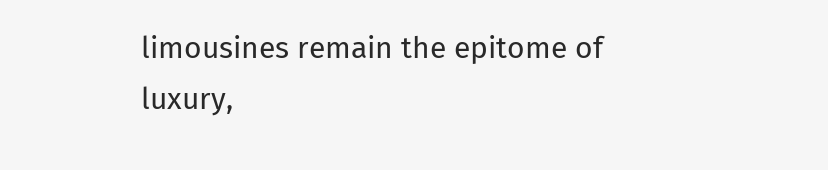limousines remain the epitome of luxury,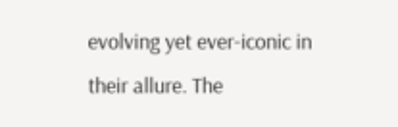evolving yet ever-iconic in their allure. The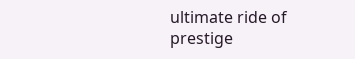ultimate ride of prestige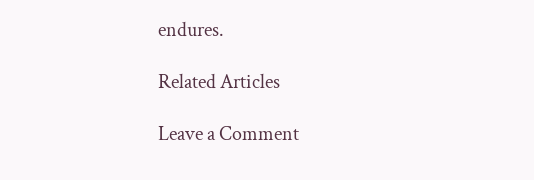endures.

Related Articles

Leave a Comment